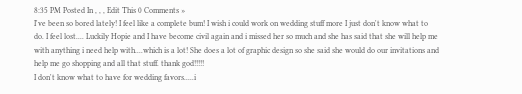8:35 PM Posted In , , , Edit This 0 Comments »
I've been so bored lately! I feel like a complete bum! I wish i could work on wedding stuff more I just don't know what to do. I feel lost.... Luckily Hopie and I have become civil again and i missed her so much and she has said that she will help me with anything i need help with....which is a lot! She does a lot of graphic design so she said she would do our invitations and help me go shopping and all that stuff. thank god!!!!!
I don't know what to have for wedding favors.....i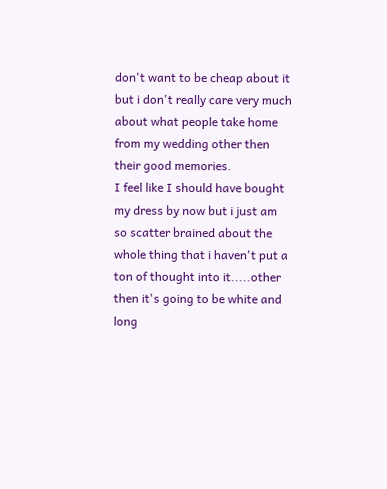don't want to be cheap about it but i don't really care very much about what people take home from my wedding other then their good memories.
I feel like I should have bought my dress by now but i just am so scatter brained about the whole thing that i haven't put a ton of thought into it.....other then it's going to be white and long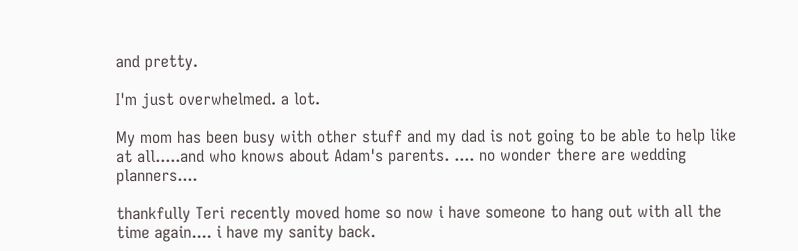and pretty.

I'm just overwhelmed. a lot.

My mom has been busy with other stuff and my dad is not going to be able to help like at all.....and who knows about Adam's parents. .... no wonder there are wedding planners....

thankfully Teri recently moved home so now i have someone to hang out with all the time again.... i have my sanity back.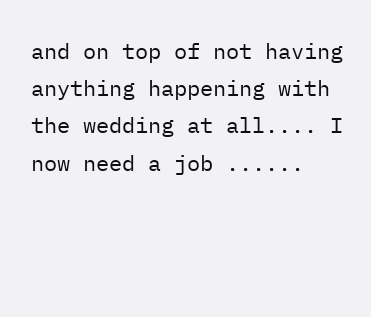and on top of not having anything happening with the wedding at all.... I now need a job ......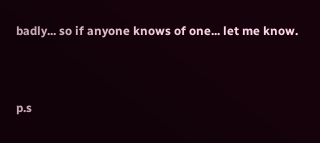badly... so if anyone knows of one... let me know.


p.s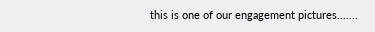this is one of our engagement pictures.......